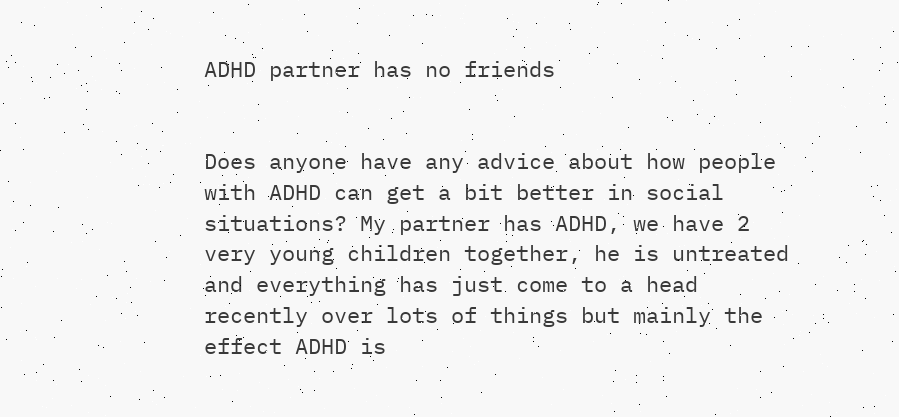ADHD partner has no friends


Does anyone have any advice about how people with ADHD can get a bit better in social situations? My partner has ADHD, we have 2 very young children together, he is untreated and everything has just come to a head recently over lots of things but mainly the effect ADHD is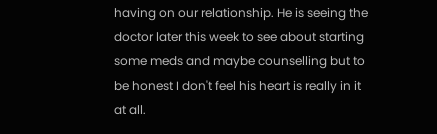having on our relationship. He is seeing the doctor later this week to see about starting some meds and maybe counselling but to be honest I don't feel his heart is really in it at all.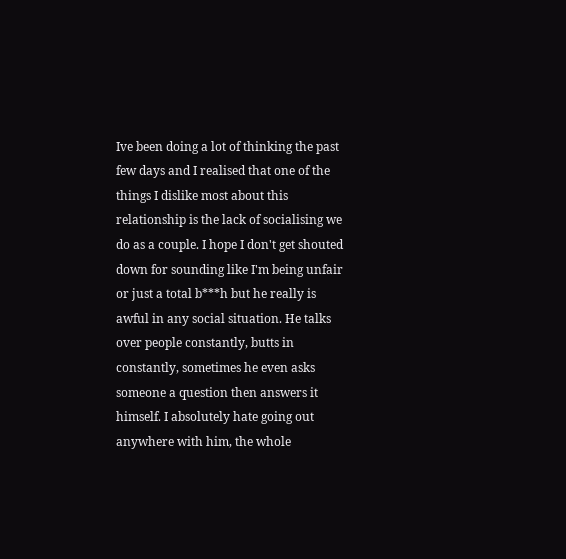Ive been doing a lot of thinking the past few days and I realised that one of the things I dislike most about this relationship is the lack of socialising we do as a couple. I hope I don't get shouted down for sounding like I'm being unfair or just a total b***h but he really is awful in any social situation. He talks over people constantly, butts in constantly, sometimes he even asks someone a question then answers it himself. I absolutely hate going out anywhere with him, the whole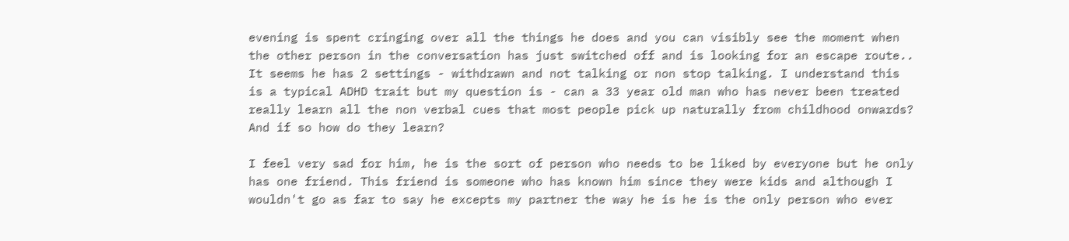evening is spent cringing over all the things he does and you can visibly see the moment when the other person in the conversation has just switched off and is looking for an escape route.. It seems he has 2 settings - withdrawn and not talking or non stop talking. I understand this is a typical ADHD trait but my question is - can a 33 year old man who has never been treated really learn all the non verbal cues that most people pick up naturally from childhood onwards? And if so how do they learn?

I feel very sad for him, he is the sort of person who needs to be liked by everyone but he only has one friend. This friend is someone who has known him since they were kids and although I wouldn't go as far to say he excepts my partner the way he is he is the only person who ever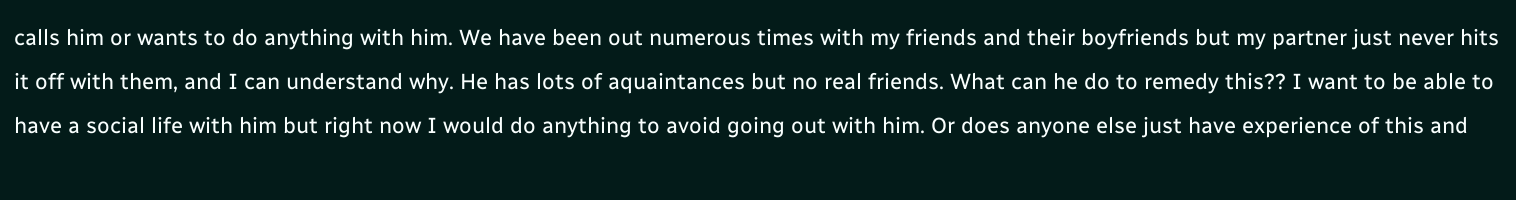calls him or wants to do anything with him. We have been out numerous times with my friends and their boyfriends but my partner just never hits it off with them, and I can understand why. He has lots of aquaintances but no real friends. What can he do to remedy this?? I want to be able to have a social life with him but right now I would do anything to avoid going out with him. Or does anyone else just have experience of this and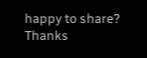happy to share? Thanks